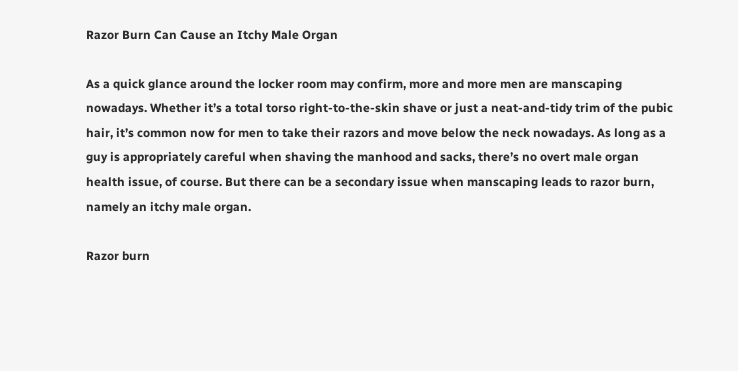Razor Burn Can Cause an Itchy Male Organ

As a quick glance around the locker room may confirm, more and more men are manscaping nowadays. Whether it’s a total torso right-to-the-skin shave or just a neat-and-tidy trim of the pubic hair, it’s common now for men to take their razors and move below the neck nowadays. As long as a guy is appropriately careful when shaving the manhood and sacks, there’s no overt male organ health issue, of course. But there can be a secondary issue when manscaping leads to razor burn, namely an itchy male organ.

Razor burn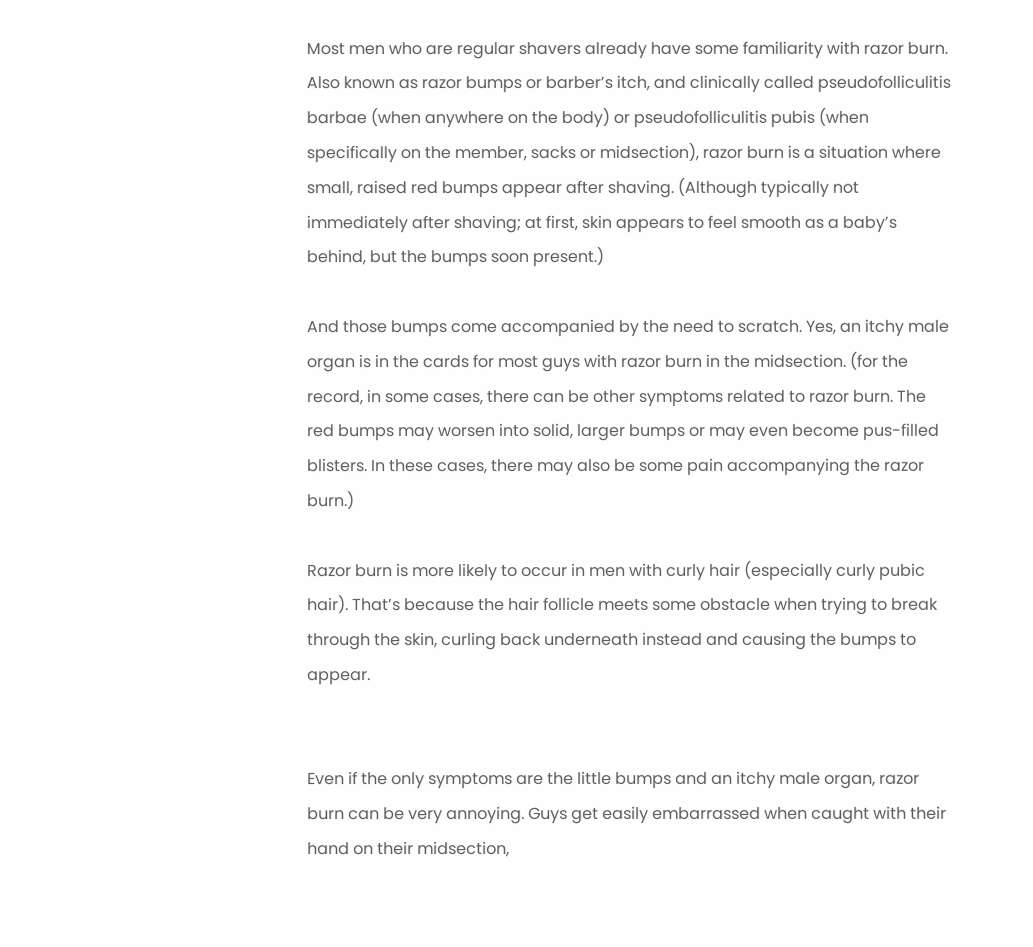Most men who are regular shavers already have some familiarity with razor burn. Also known as razor bumps or barber’s itch, and clinically called pseudofolliculitis barbae (when anywhere on the body) or pseudofolliculitis pubis (when specifically on the member, sacks or midsection), razor burn is a situation where small, raised red bumps appear after shaving. (Although typically not immediately after shaving; at first, skin appears to feel smooth as a baby’s behind, but the bumps soon present.)

And those bumps come accompanied by the need to scratch. Yes, an itchy male organ is in the cards for most guys with razor burn in the midsection. (for the record, in some cases, there can be other symptoms related to razor burn. The red bumps may worsen into solid, larger bumps or may even become pus-filled blisters. In these cases, there may also be some pain accompanying the razor burn.)

Razor burn is more likely to occur in men with curly hair (especially curly pubic hair). That’s because the hair follicle meets some obstacle when trying to break through the skin, curling back underneath instead and causing the bumps to appear.


Even if the only symptoms are the little bumps and an itchy male organ, razor burn can be very annoying. Guys get easily embarrassed when caught with their hand on their midsection,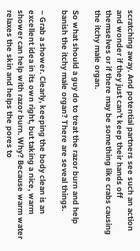scratching away. And potential partners see such an action and wonder if they just can’t keep their hands off themselves or if there may be something like crabs causing the itchy male organ.

So what should a guy do to treat the razor burn and help banish the itchy male organ? There are seveal things.

– Grab a shower. Clearly, keeping the body clean is an excellent idea in its own right, but taking a nice, warm shower can help with razor burn. Why? Because warm water relaxes the skin and helps the pores to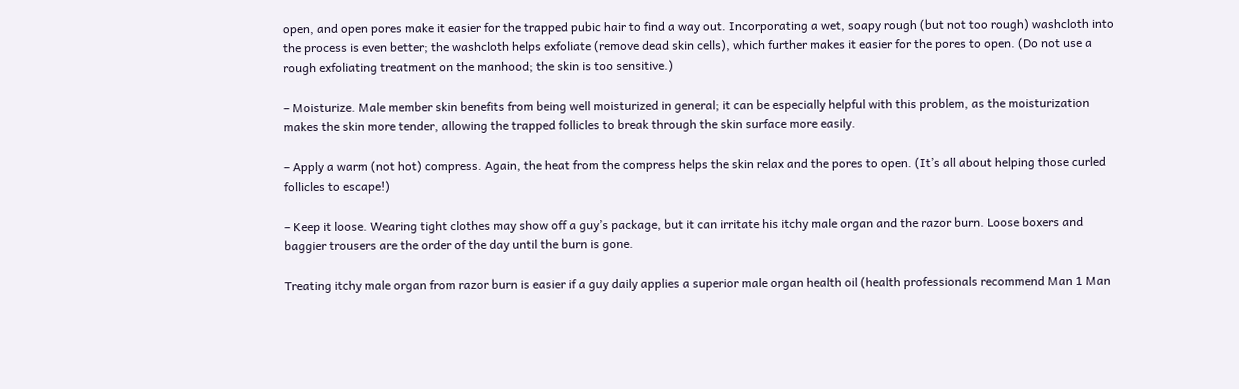open, and open pores make it easier for the trapped pubic hair to find a way out. Incorporating a wet, soapy rough (but not too rough) washcloth into the process is even better; the washcloth helps exfoliate (remove dead skin cells), which further makes it easier for the pores to open. (Do not use a rough exfoliating treatment on the manhood; the skin is too sensitive.)

– Moisturize. Male member skin benefits from being well moisturized in general; it can be especially helpful with this problem, as the moisturization makes the skin more tender, allowing the trapped follicles to break through the skin surface more easily.

– Apply a warm (not hot) compress. Again, the heat from the compress helps the skin relax and the pores to open. (It’s all about helping those curled follicles to escape!)

– Keep it loose. Wearing tight clothes may show off a guy’s package, but it can irritate his itchy male organ and the razor burn. Loose boxers and baggier trousers are the order of the day until the burn is gone.

Treating itchy male organ from razor burn is easier if a guy daily applies a superior male organ health oil (health professionals recommend Man 1 Man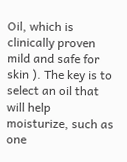Oil, which is clinically proven mild and safe for skin ). The key is to select an oil that will help moisturize, such as one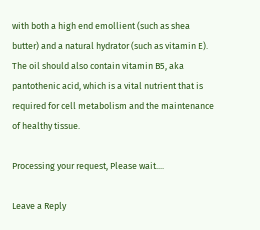with both a high end emollient (such as shea butter) and a natural hydrator (such as vitamin E). The oil should also contain vitamin B5, aka pantothenic acid, which is a vital nutrient that is required for cell metabolism and the maintenance of healthy tissue.

Processing your request, Please wait....

Leave a Reply